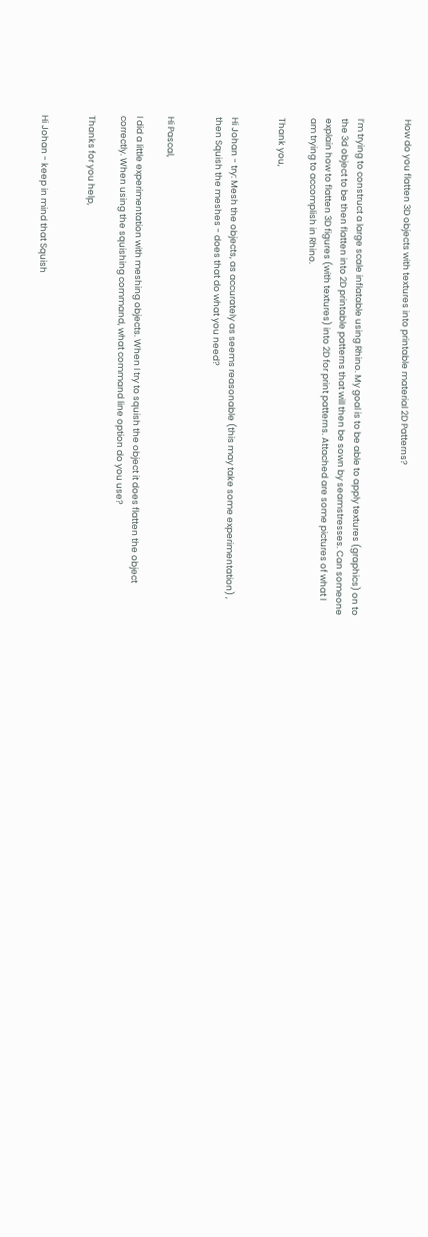How do you flatten 3D objects with textures into printable material 2D Patterns?


I’m trying to construct a large scale inflatable using Rhino. My goal is to be able to apply textures (graphics) on to the 3d object to be then flatten into 2D printable patterns that will then be sown by seamstresses. Can someone explain how to flatten 3D figures (with textures) into 2D for print patterns. Attached are some pictures of what I am trying to accomplish in Rhino.

Thank you,


Hi Johan - try: Mesh the objects, as accurately as seems reasonable (this may take some experimentation) , then Squish the meshes - does that do what you need?


Hi Pascal,

I did a little experimentation with meshing objects. When I try to squish the object it does flatten the object correctly. When using the squishing command, what command line option do you use?

Thanks for you help,


Hi Johan - keep in mind that Squish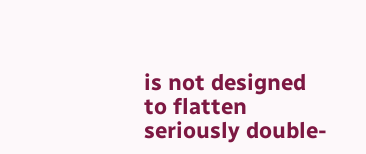is not designed to flatten seriously double-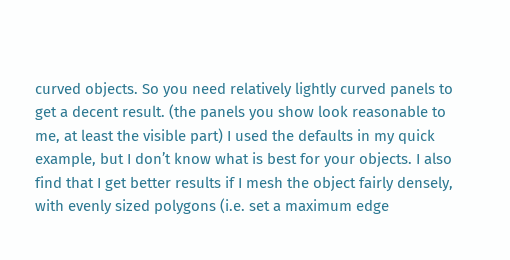curved objects. So you need relatively lightly curved panels to get a decent result. (the panels you show look reasonable to me, at least the visible part) I used the defaults in my quick example, but I don’t know what is best for your objects. I also find that I get better results if I mesh the object fairly densely, with evenly sized polygons (i.e. set a maximum edge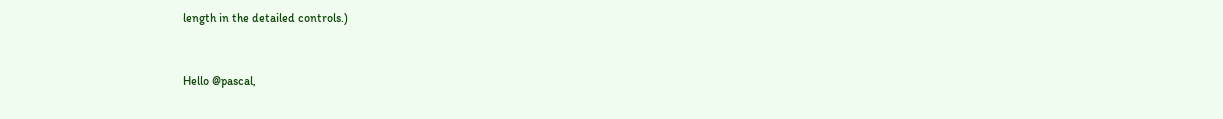length in the detailed controls.)


Hello @pascal,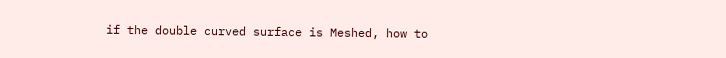if the double curved surface is Meshed, how to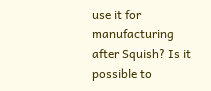use it for manufacturing after Squish? Is it possible to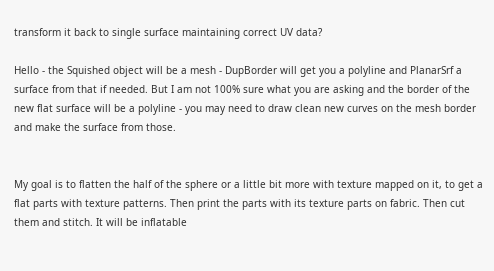transform it back to single surface maintaining correct UV data?

Hello - the Squished object will be a mesh - DupBorder will get you a polyline and PlanarSrf a surface from that if needed. But I am not 100% sure what you are asking and the border of the new flat surface will be a polyline - you may need to draw clean new curves on the mesh border and make the surface from those.


My goal is to flatten the half of the sphere or a little bit more with texture mapped on it, to get a flat parts with texture patterns. Then print the parts with its texture parts on fabric. Then cut them and stitch. It will be inflatable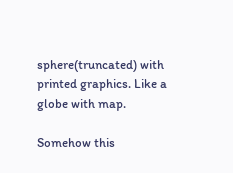sphere(truncated) with printed graphics. Like a globe with map.

Somehow this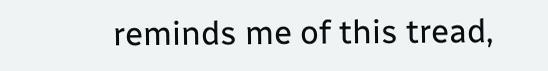reminds me of this tread,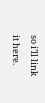so i’ll link it here.